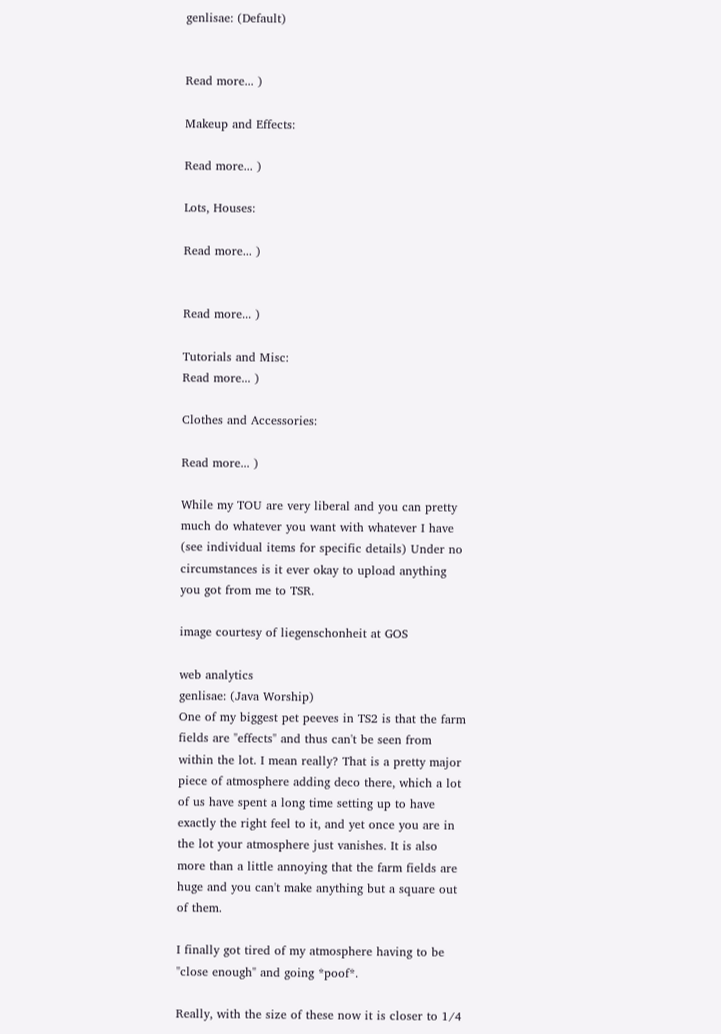genlisae: (Default)


Read more... )

Makeup and Effects:

Read more... )

Lots, Houses:

Read more... )


Read more... )

Tutorials and Misc:
Read more... )

Clothes and Accessories:

Read more... )

While my TOU are very liberal and you can pretty much do whatever you want with whatever I have (see individual items for specific details) Under no circumstances is it ever okay to upload anything you got from me to TSR.

image courtesy of liegenschonheit at GOS

web analytics
genlisae: (Java Worship)
One of my biggest pet peeves in TS2 is that the farm fields are "effects" and thus can't be seen from within the lot. I mean really? That is a pretty major piece of atmosphere adding deco there, which a lot of us have spent a long time setting up to have exactly the right feel to it, and yet once you are in the lot your atmosphere just vanishes. It is also more than a little annoying that the farm fields are huge and you can't make anything but a square out of them.

I finally got tired of my atmosphere having to be "close enough" and going *poof*.

Really, with the size of these now it is closer to 1/4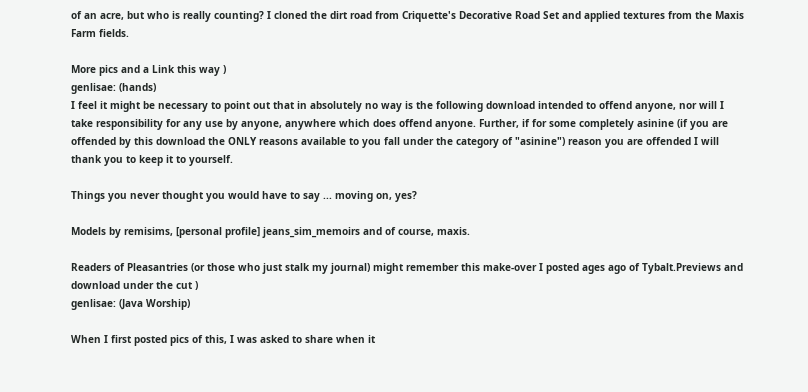of an acre, but who is really counting? I cloned the dirt road from Criquette's Decorative Road Set and applied textures from the Maxis Farm fields.

More pics and a Link this way )
genlisae: (hands)
I feel it might be necessary to point out that in absolutely no way is the following download intended to offend anyone, nor will I take responsibility for any use by anyone, anywhere which does offend anyone. Further, if for some completely asinine (if you are offended by this download the ONLY reasons available to you fall under the category of "asinine") reason you are offended I will thank you to keep it to yourself.

Things you never thought you would have to say ... moving on, yes?

Models by remisims, [personal profile] jeans_sim_memoirs and of course, maxis.

Readers of Pleasantries (or those who just stalk my journal) might remember this make-over I posted ages ago of Tybalt.Previews and download under the cut )
genlisae: (Java Worship)

When I first posted pics of this, I was asked to share when it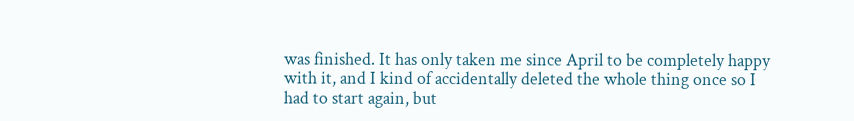was finished. It has only taken me since April to be completely happy with it, and I kind of accidentally deleted the whole thing once so I had to start again, but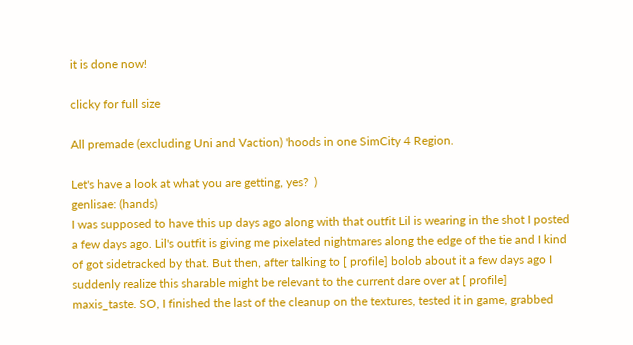it is done now!

clicky for full size

All premade (excluding Uni and Vaction) 'hoods in one SimCity 4 Region.

Let's have a look at what you are getting, yes?  )
genlisae: (hands)
I was supposed to have this up days ago along with that outfit Lil is wearing in the shot I posted a few days ago. Lil's outfit is giving me pixelated nightmares along the edge of the tie and I kind of got sidetracked by that. But then, after talking to [ profile] bolob about it a few days ago I suddenly realize this sharable might be relevant to the current dare over at [ profile] maxis_taste. SO, I finished the last of the cleanup on the textures, tested it in game, grabbed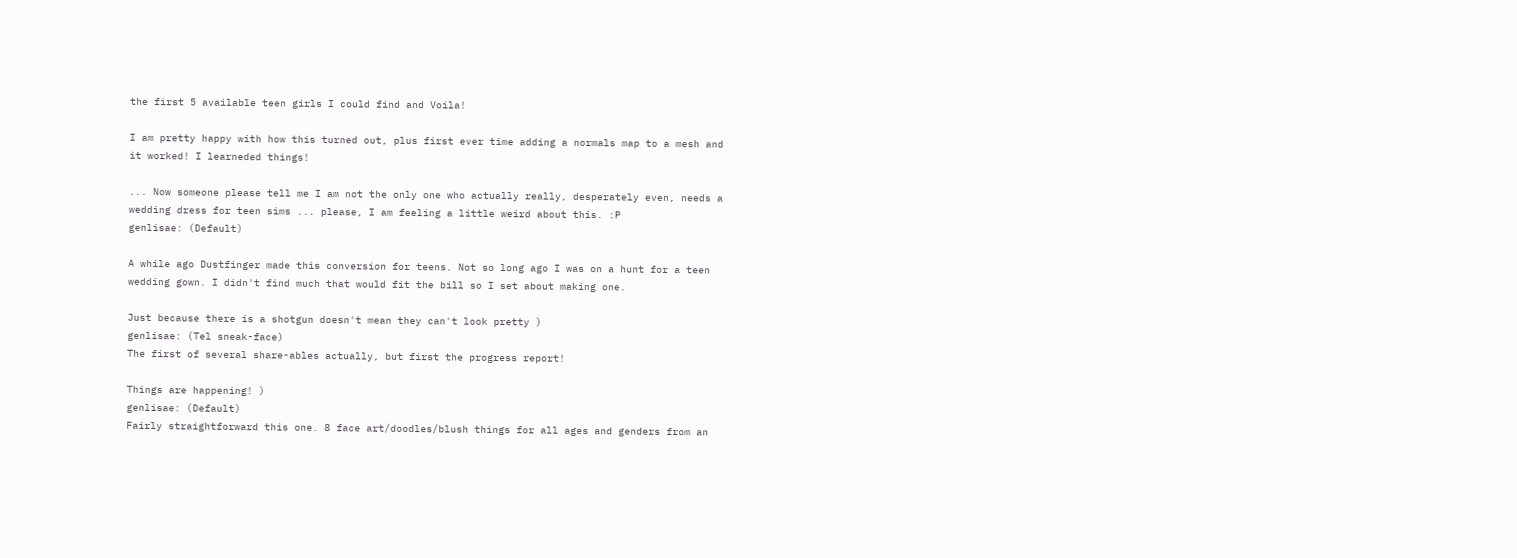the first 5 available teen girls I could find and Voila!

I am pretty happy with how this turned out, plus first ever time adding a normals map to a mesh and it worked! I learneded things!

... Now someone please tell me I am not the only one who actually really, desperately even, needs a wedding dress for teen sims ... please, I am feeling a little weird about this. :P
genlisae: (Default)

A while ago Dustfinger made this conversion for teens. Not so long ago I was on a hunt for a teen wedding gown. I didn't find much that would fit the bill so I set about making one.

Just because there is a shotgun doesn't mean they can't look pretty )
genlisae: (Tel sneak-face)
The first of several share-ables actually, but first the progress report!

Things are happening! )
genlisae: (Default)
Fairly straightforward this one. 8 face art/doodles/blush things for all ages and genders from an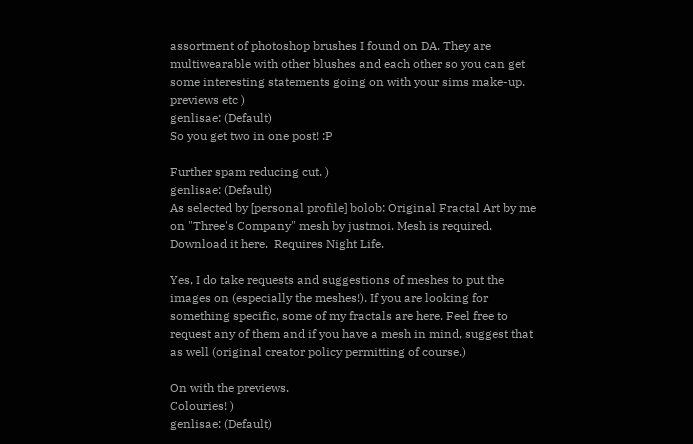assortment of photoshop brushes I found on DA. They are multiwearable with other blushes and each other so you can get some interesting statements going on with your sims make-up.
previews etc )
genlisae: (Default)
So you get two in one post! :P

Further spam reducing cut. )
genlisae: (Default)
As selected by [personal profile] bolob: Original Fractal Art by me on "Three's Company" mesh by justmoi. Mesh is required. Download it here.  Requires Night Life.

Yes, I do take requests and suggestions of meshes to put the images on (especially the meshes!). If you are looking for something specific, some of my fractals are here. Feel free to request any of them and if you have a mesh in mind, suggest that as well (original creator policy permitting of course.)

On with the previews.
Colouries! )
genlisae: (Default)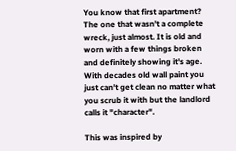You know that first apartment? The one that wasn't a complete wreck, just almost. It is old and worn with a few things broken and definitely showing it's age. With decades old wall paint you just can't get clean no matter what you scrub it with but the landlord calls it "character".

This was inspired by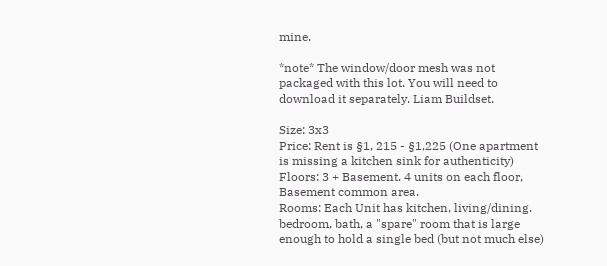mine.

*note* The window/door mesh was not packaged with this lot. You will need to download it separately. Liam Buildset.

Size: 3x3
Price: Rent is §1, 215 - §1,225 (One apartment is missing a kitchen sink for authenticity)
Floors: 3 + Basement. 4 units on each floor, Basement common area.
Rooms: Each Unit has kitchen, living/dining. bedroom, bath, a "spare" room that is large enough to hold a single bed (but not much else)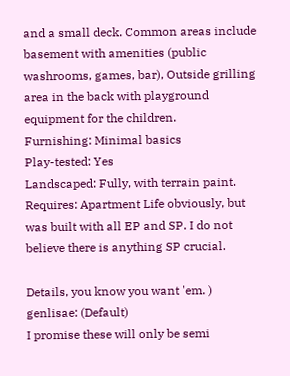and a small deck. Common areas include basement with amenities (public washrooms, games, bar), Outside grilling area in the back with playground equipment for the children.
Furnishing: Minimal basics
Play-tested: Yes
Landscaped: Fully, with terrain paint.
Requires: Apartment Life obviously, but was built with all EP and SP. I do not believe there is anything SP crucial.

Details, you know you want 'em. )
genlisae: (Default)
I promise these will only be semi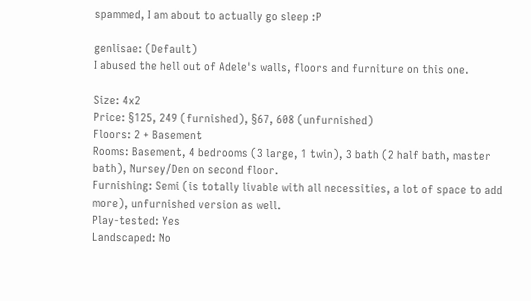spammed, I am about to actually go sleep :P

genlisae: (Default)
I abused the hell out of Adele's walls, floors and furniture on this one.

Size: 4x2
Price: §125, 249 (furnished), §67, 608 (unfurnished)
Floors: 2 + Basement
Rooms: Basement, 4 bedrooms (3 large, 1 twin), 3 bath (2 half bath, master bath), Nursey/Den on second floor.
Furnishing: Semi (is totally livable with all necessities, a lot of space to add more), unfurnished version as well.
Play-tested: Yes
Landscaped: No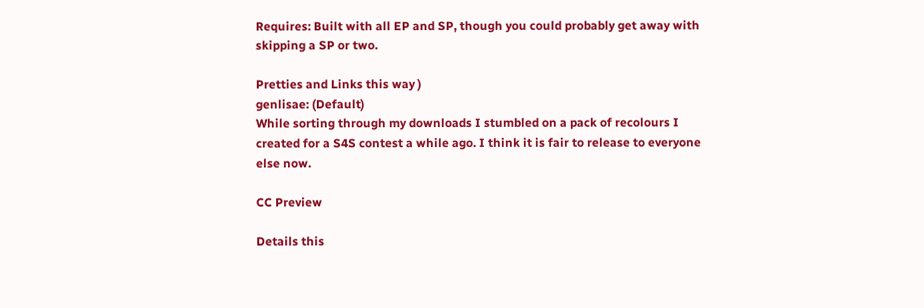Requires: Built with all EP and SP, though you could probably get away with skipping a SP or two.

Pretties and Links this way )
genlisae: (Default)
While sorting through my downloads I stumbled on a pack of recolours I created for a S4S contest a while ago. I think it is fair to release to everyone else now.

CC Preview

Details this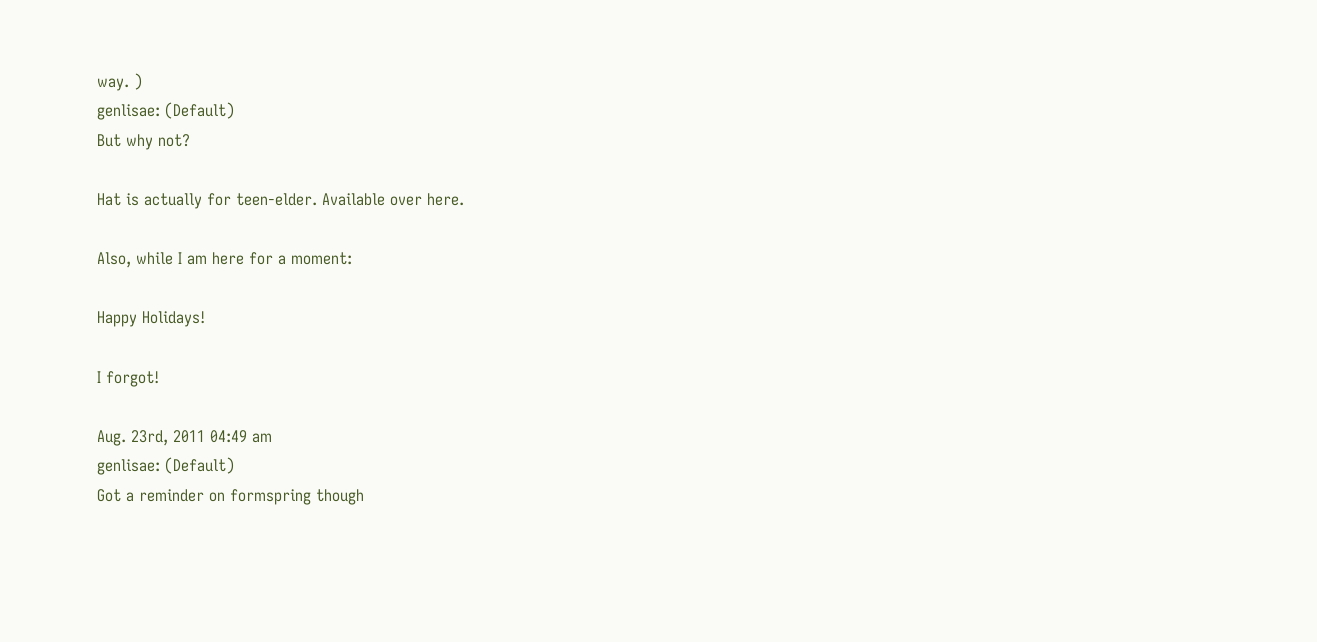way. )
genlisae: (Default)
But why not?

Hat is actually for teen-elder. Available over here.

Also, while I am here for a moment:

Happy Holidays!

I forgot!

Aug. 23rd, 2011 04:49 am
genlisae: (Default)
Got a reminder on formspring though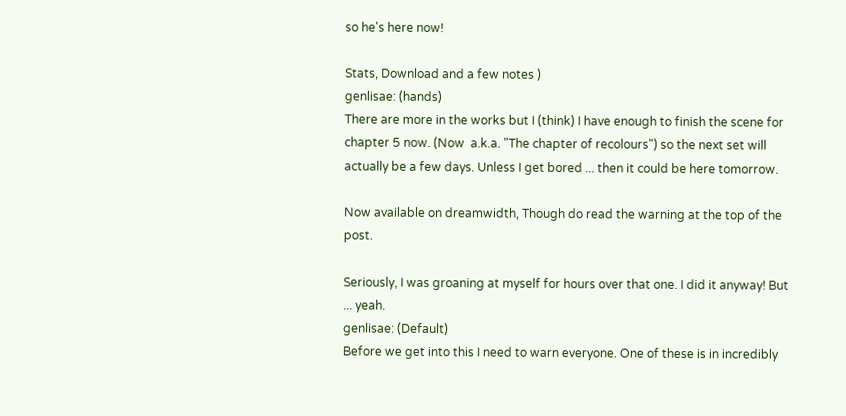so he's here now!

Stats, Download and a few notes )
genlisae: (hands)
There are more in the works but I (think) I have enough to finish the scene for chapter 5 now. (Now  a.k.a. "The chapter of recolours") so the next set will actually be a few days. Unless I get bored ... then it could be here tomorrow.

Now available on dreamwidth, Though do read the warning at the top of the post.

Seriously, I was groaning at myself for hours over that one. I did it anyway! But ... yeah.
genlisae: (Default)
Before we get into this I need to warn everyone. One of these is in incredibly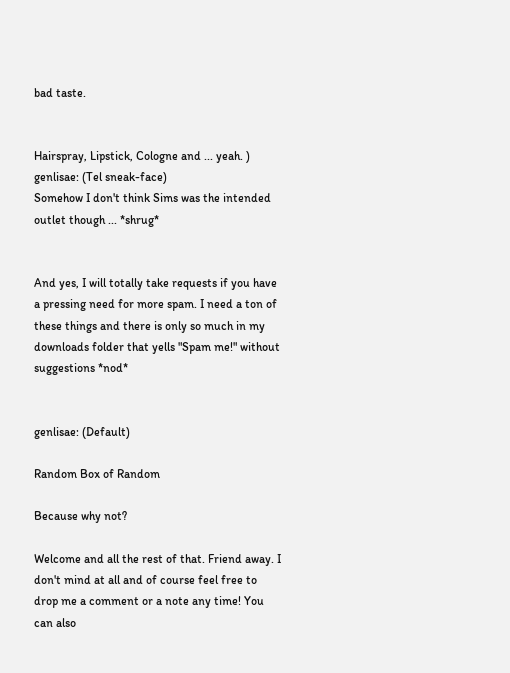bad taste.


Hairspray, Lipstick, Cologne and ... yeah. )
genlisae: (Tel sneak-face)
Somehow I don't think Sims was the intended outlet though ... *shrug*


And yes, I will totally take requests if you have a pressing need for more spam. I need a ton of these things and there is only so much in my downloads folder that yells "Spam me!" without suggestions *nod*


genlisae: (Default)

Random Box of Random

Because why not?

Welcome and all the rest of that. Friend away. I don't mind at all and of course feel free to drop me a comment or a note any time! You can also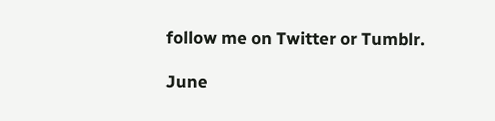follow me on Twitter or Tumblr.

June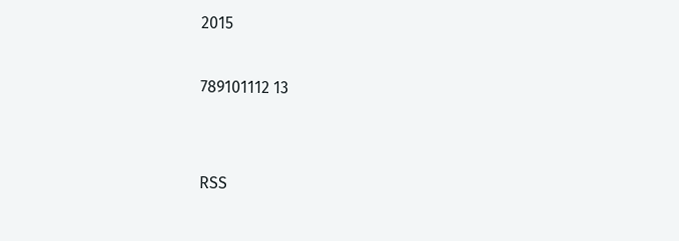2015

789101112 13


RSS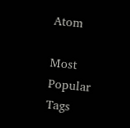Atom

Most Popular Tags